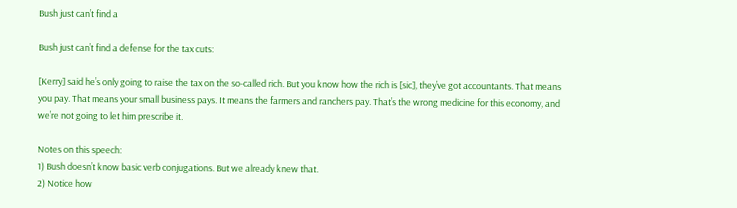Bush just can’t find a

Bush just can’t find a defense for the tax cuts:

[Kerry] said he’s only going to raise the tax on the so-called rich. But you know how the rich is [sic], they’ve got accountants. That means you pay. That means your small business pays. It means the farmers and ranchers pay. That’s the wrong medicine for this economy, and we’re not going to let him prescribe it.

Notes on this speech:
1) Bush doesn’t know basic verb conjugations. But we already knew that.
2) Notice how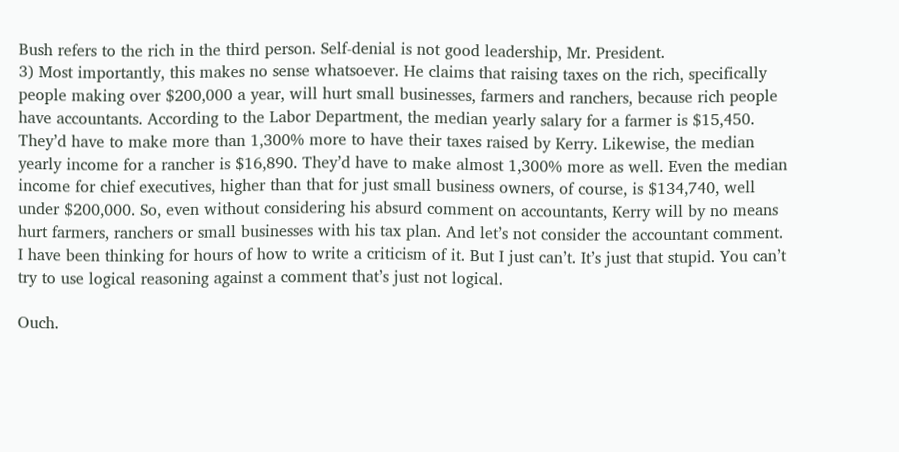Bush refers to the rich in the third person. Self-denial is not good leadership, Mr. President.
3) Most importantly, this makes no sense whatsoever. He claims that raising taxes on the rich, specifically people making over $200,000 a year, will hurt small businesses, farmers and ranchers, because rich people have accountants. According to the Labor Department, the median yearly salary for a farmer is $15,450. They’d have to make more than 1,300% more to have their taxes raised by Kerry. Likewise, the median yearly income for a rancher is $16,890. They’d have to make almost 1,300% more as well. Even the median income for chief executives, higher than that for just small business owners, of course, is $134,740, well under $200,000. So, even without considering his absurd comment on accountants, Kerry will by no means hurt farmers, ranchers or small businesses with his tax plan. And let’s not consider the accountant comment. I have been thinking for hours of how to write a criticism of it. But I just can’t. It’s just that stupid. You can’t try to use logical reasoning against a comment that’s just not logical.

Ouch.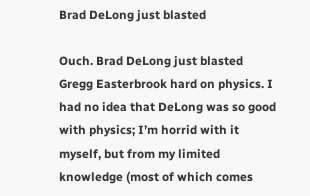Brad DeLong just blasted

Ouch. Brad DeLong just blasted Gregg Easterbrook hard on physics. I had no idea that DeLong was so good with physics; I’m horrid with it myself, but from my limited knowledge (most of which comes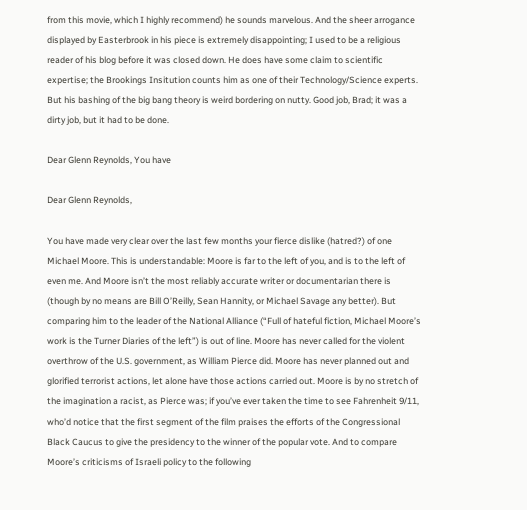from this movie, which I highly recommend) he sounds marvelous. And the sheer arrogance displayed by Easterbrook in his piece is extremely disappointing; I used to be a religious reader of his blog before it was closed down. He does have some claim to scientific expertise; the Brookings Insitution counts him as one of their Technology/Science experts. But his bashing of the big bang theory is weird bordering on nutty. Good job, Brad; it was a dirty job, but it had to be done.

Dear Glenn Reynolds, You have

Dear Glenn Reynolds,

You have made very clear over the last few months your fierce dislike (hatred?) of one Michael Moore. This is understandable: Moore is far to the left of you, and is to the left of even me. And Moore isn’t the most reliably accurate writer or documentarian there is (though by no means are Bill O’Reilly, Sean Hannity, or Michael Savage any better). But comparing him to the leader of the National Alliance (“Full of hateful fiction, Michael Moore’s work is the Turner Diaries of the left”) is out of line. Moore has never called for the violent overthrow of the U.S. government, as William Pierce did. Moore has never planned out and glorified terrorist actions, let alone have those actions carried out. Moore is by no stretch of the imagination a racist, as Pierce was; if you’ve ever taken the time to see Fahrenheit 9/11, who’d notice that the first segment of the film praises the efforts of the Congressional Black Caucus to give the presidency to the winner of the popular vote. And to compare Moore’s criticisms of Israeli policy to the following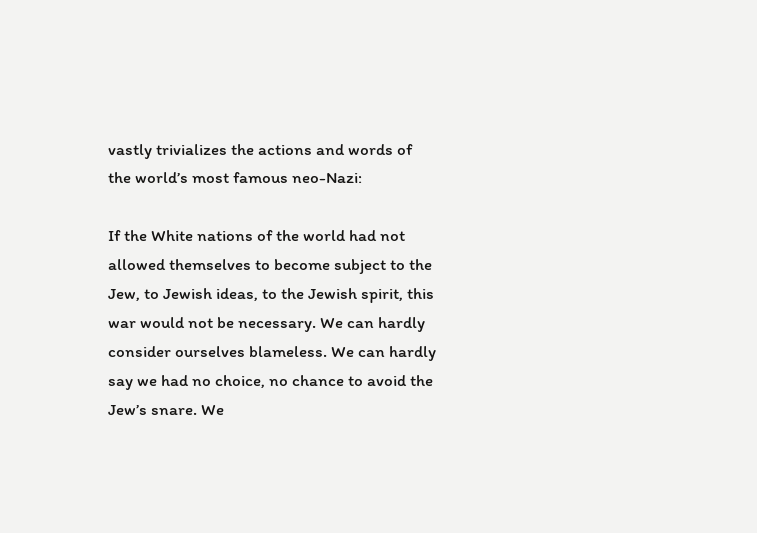vastly trivializes the actions and words of the world’s most famous neo-Nazi:

If the White nations of the world had not allowed themselves to become subject to the Jew, to Jewish ideas, to the Jewish spirit, this war would not be necessary. We can hardly consider ourselves blameless. We can hardly say we had no choice, no chance to avoid the Jew’s snare. We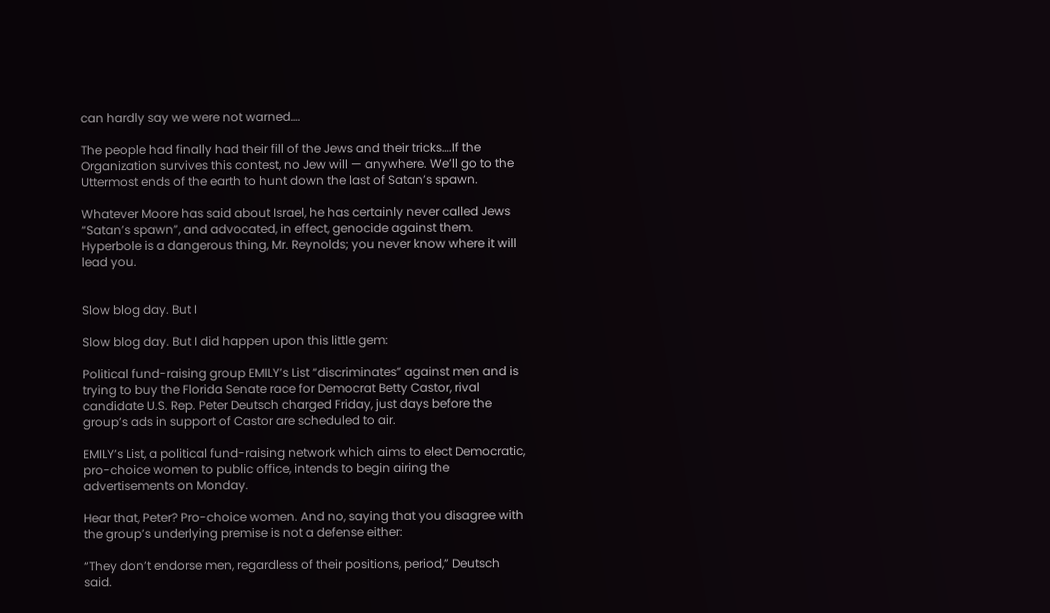can hardly say we were not warned….

The people had finally had their fill of the Jews and their tricks….If the Organization survives this contest, no Jew will — anywhere. We’ll go to the Uttermost ends of the earth to hunt down the last of Satan’s spawn.

Whatever Moore has said about Israel, he has certainly never called Jews “Satan’s spawn”, and advocated, in effect, genocide against them. Hyperbole is a dangerous thing, Mr. Reynolds; you never know where it will lead you.


Slow blog day. But I

Slow blog day. But I did happen upon this little gem:

Political fund-raising group EMILY’s List “discriminates” against men and is trying to buy the Florida Senate race for Democrat Betty Castor, rival candidate U.S. Rep. Peter Deutsch charged Friday, just days before the group’s ads in support of Castor are scheduled to air.

EMILY’s List, a political fund-raising network which aims to elect Democratic, pro-choice women to public office, intends to begin airing the advertisements on Monday.

Hear that, Peter? Pro-choice women. And no, saying that you disagree with the group’s underlying premise is not a defense either:

“They don’t endorse men, regardless of their positions, period,” Deutsch said.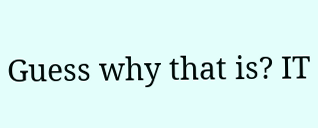Guess why that is? IT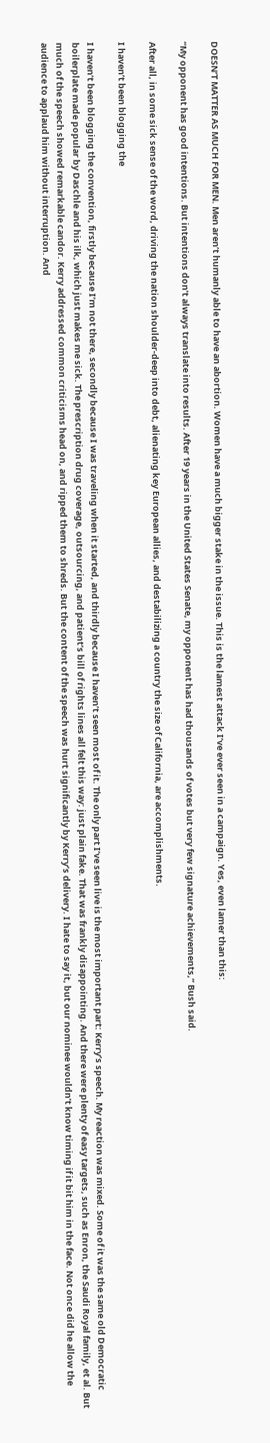DOESN’T MATTER AS MUCH FOR MEN. Men aren’t humanly able to have an abortion. Women have a much bigger stake in the issue. This is the lamest attack I’ve ever seen in a campaign. Yes, even lamer than this:

“My opponent has good intentions. But intentions don’t always translate into results. After 19 years in the United States Senate, my opponent has had thousands of votes but very few signature achievements,” Bush said.

After all, in some sick sense of the word, driving the nation shoulder-deep into debt, alienating key European allies, and destabilizing a country the size of California, are accomplishments.

I haven’t been blogging the

I haven’t been blogging the convention, firstly because I’m not there, secondly because I was traveling when it started, and thirdly because I haven’t seen most of it. The only part I’ve seen live is the most important part: Kerry’s speech. My reaction was mixed. Some of it was the same old Democratic boilerplate made popular by Daschle and his ilk, which just makes me sick. The prescription drug coverage, outsourcing, and patient’s bill of rights lines all felt this way: just plain fake. That was frankly disappointing. And there were plenty of easy targets, such as Enron, the Saudi Royal family, et al. But much of the speech showed remarkable candor. Kerry addressed common criticisms head on, and ripped them to shreds. But the content of the speech was hurt significantly by Kerry’s delivery. I hate to say it, but our nominee wouldn’t know timing if it bit him in the face. Not once did he allow the audience to applaud him without interruption. And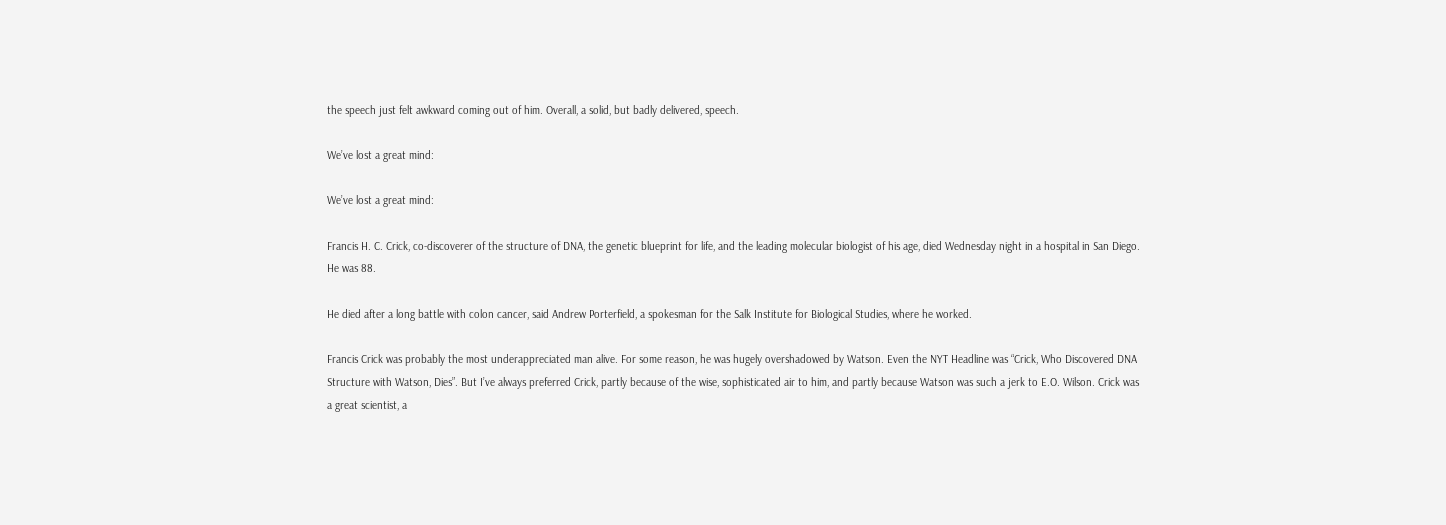the speech just felt awkward coming out of him. Overall, a solid, but badly delivered, speech.

We’ve lost a great mind:

We’ve lost a great mind:

Francis H. C. Crick, co-discoverer of the structure of DNA, the genetic blueprint for life, and the leading molecular biologist of his age, died Wednesday night in a hospital in San Diego. He was 88.

He died after a long battle with colon cancer, said Andrew Porterfield, a spokesman for the Salk Institute for Biological Studies, where he worked.

Francis Crick was probably the most underappreciated man alive. For some reason, he was hugely overshadowed by Watson. Even the NYT Headline was “Crick, Who Discovered DNA Structure with Watson, Dies”. But I’ve always preferred Crick, partly because of the wise, sophisticated air to him, and partly because Watson was such a jerk to E.O. Wilson. Crick was a great scientist, a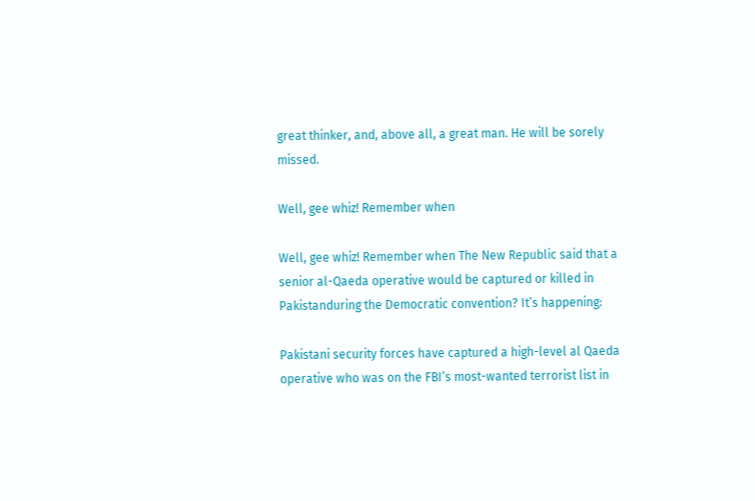great thinker, and, above all, a great man. He will be sorely missed.

Well, gee whiz! Remember when

Well, gee whiz! Remember when The New Republic said that a senior al-Qaeda operative would be captured or killed in Pakistanduring the Democratic convention? It’s happening:

Pakistani security forces have captured a high-level al Qaeda operative who was on the FBI’s most-wanted terrorist list in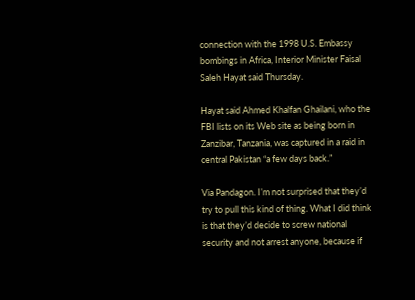connection with the 1998 U.S. Embassy bombings in Africa, Interior Minister Faisal Saleh Hayat said Thursday.

Hayat said Ahmed Khalfan Ghailani, who the FBI lists on its Web site as being born in Zanzibar, Tanzania, was captured in a raid in central Pakistan “a few days back.”

Via Pandagon. I’m not surprised that they’d try to pull this kind of thing. What I did think is that they’d decide to screw national security and not arrest anyone, because if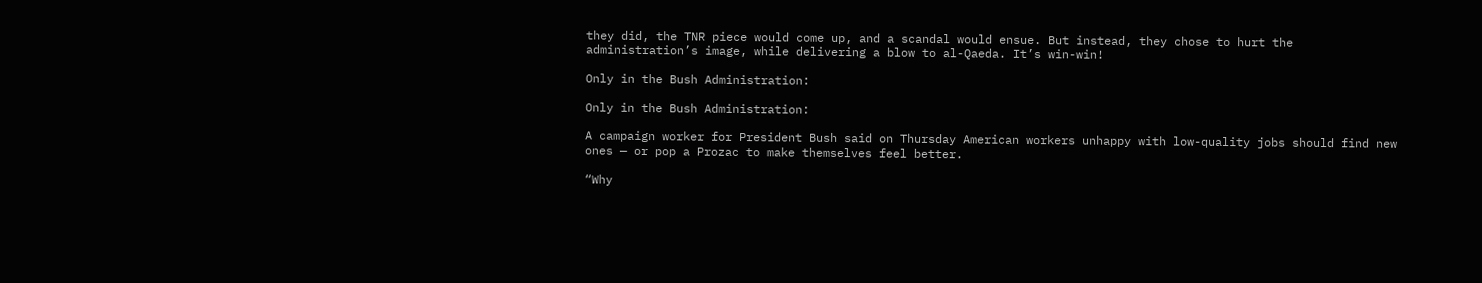they did, the TNR piece would come up, and a scandal would ensue. But instead, they chose to hurt the administration’s image, while delivering a blow to al-Qaeda. It’s win-win!

Only in the Bush Administration:

Only in the Bush Administration:

A campaign worker for President Bush said on Thursday American workers unhappy with low-quality jobs should find new ones — or pop a Prozac to make themselves feel better.

“Why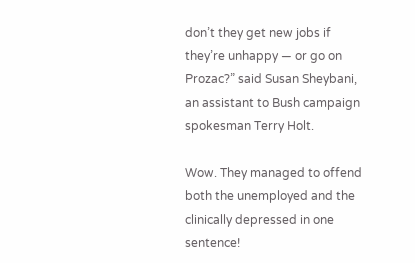don’t they get new jobs if they’re unhappy — or go on Prozac?” said Susan Sheybani, an assistant to Bush campaign spokesman Terry Holt.

Wow. They managed to offend both the unemployed and the clinically depressed in one sentence!